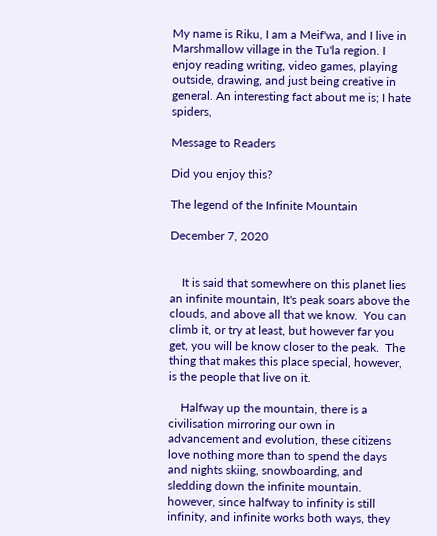My name is Riku, I am a Meif'wa, and I live in Marshmallow village in the Tu'la region. I enjoy reading writing, video games, playing outside, drawing, and just being creative in general. An interesting fact about me is; I hate spiders,

Message to Readers

Did you enjoy this?

The legend of the Infinite Mountain

December 7, 2020


    It is said that somewhere on this planet lies an infinite mountain, It's peak soars above the clouds, and above all that we know.  You can climb it, or try at least, but however far you get, you will be know closer to the peak.  The thing that makes this place special, however, is the people that live on it.

    Halfway up the mountain, there is a civilisation mirroring our own in advancement and evolution, these citizens love nothing more than to spend the days and nights skiing, snowboarding, and sledding down the infinite mountain.  however, since halfway to infinity is still infinity, and infinite works both ways, they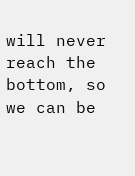will never reach the bottom, so we can be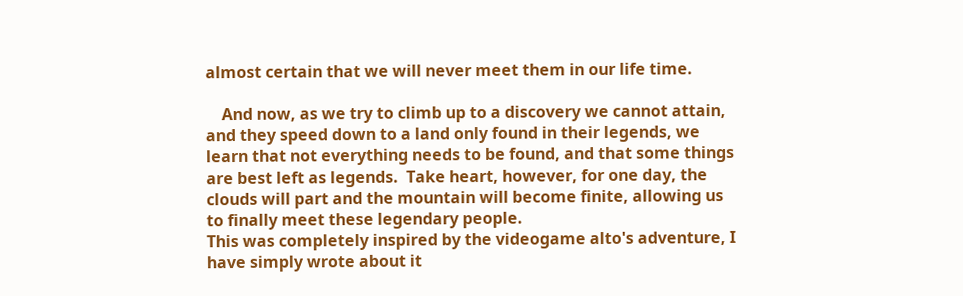almost certain that we will never meet them in our life time.

    And now, as we try to climb up to a discovery we cannot attain, and they speed down to a land only found in their legends, we learn that not everything needs to be found, and that some things are best left as legends.  Take heart, however, for one day, the clouds will part and the mountain will become finite, allowing us to finally meet these legendary people.
This was completely inspired by the videogame alto's adventure, I have simply wrote about it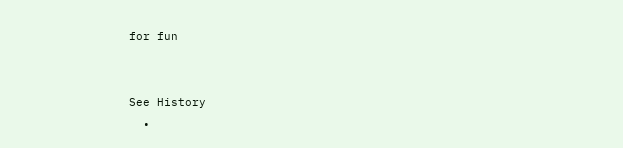for fun


See History
  •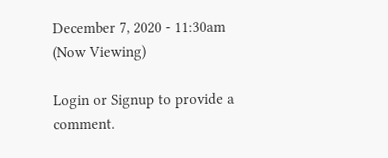December 7, 2020 - 11:30am (Now Viewing)

Login or Signup to provide a comment.